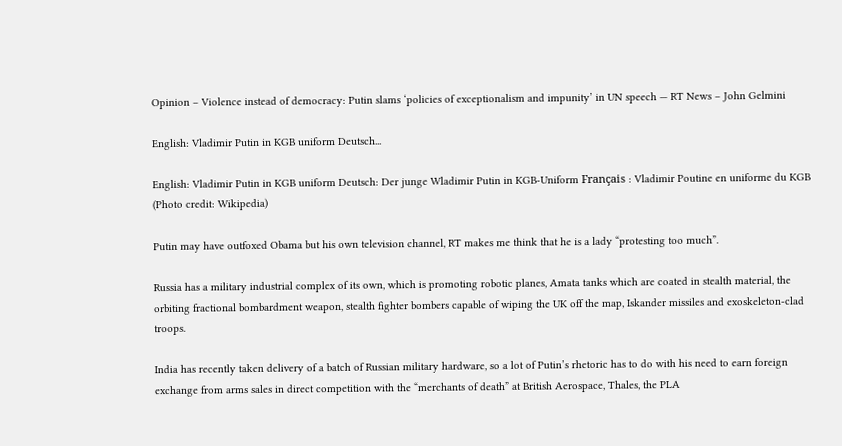Opinion – Violence instead of democracy: Putin slams ‘policies of exceptionalism and impunity’ in UN speech — RT News – John Gelmini

English: Vladimir Putin in KGB uniform Deutsch...

English: Vladimir Putin in KGB uniform Deutsch: Der junge Wladimir Putin in KGB-Uniform Français : Vladimir Poutine en uniforme du KGB (Photo credit: Wikipedia)

Putin may have outfoxed Obama but his own television channel, RT makes me think that he is a lady “protesting too much”.

Russia has a military industrial complex of its own, which is promoting robotic planes, Amata tanks which are coated in stealth material, the orbiting fractional bombardment weapon, stealth fighter bombers capable of wiping the UK off the map, Iskander missiles and exoskeleton-clad troops.

India has recently taken delivery of a batch of Russian military hardware, so a lot of Putin’s rhetoric has to do with his need to earn foreign exchange from arms sales in direct competition with the “merchants of death” at British Aerospace, Thales, the PLA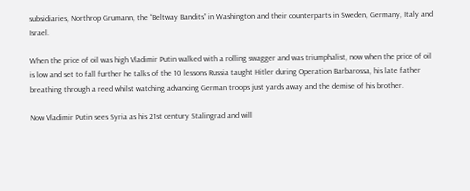subsidiaries, Northrop Grumann, the “Beltway Bandits” in Washington and their counterparts in Sweden, Germany, Italy and Israel.

When the price of oil was high Vladimir Putin walked with a rolling swagger and was triumphalist, now when the price of oil is low and set to fall further he talks of the 10 lessons Russia taught Hitler during Operation Barbarossa, his late father breathing through a reed whilst watching advancing German troops just yards away and the demise of his brother.

Now Vladimir Putin sees Syria as his 21st century Stalingrad and will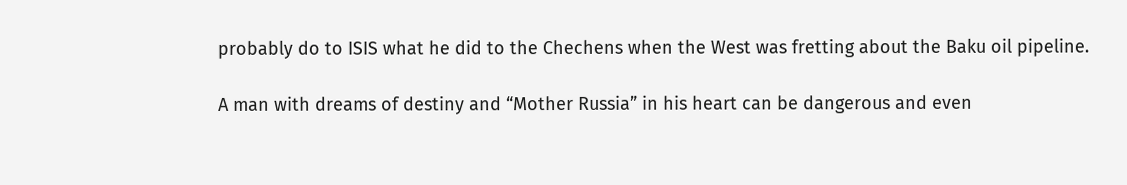probably do to ISIS what he did to the Chechens when the West was fretting about the Baku oil pipeline.

A man with dreams of destiny and “Mother Russia” in his heart can be dangerous and even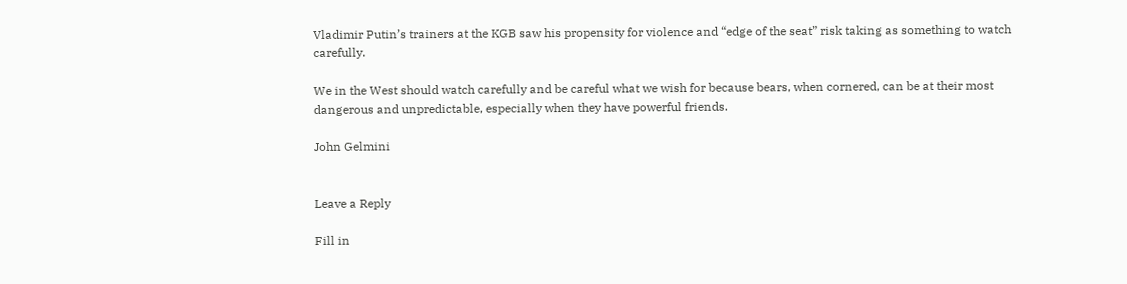Vladimir Putin’s trainers at the KGB saw his propensity for violence and “edge of the seat” risk taking as something to watch carefully.

We in the West should watch carefully and be careful what we wish for because bears, when cornered, can be at their most dangerous and unpredictable, especially when they have powerful friends.

John Gelmini


Leave a Reply

Fill in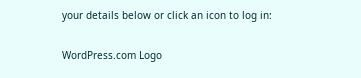your details below or click an icon to log in:

WordPress.com Logo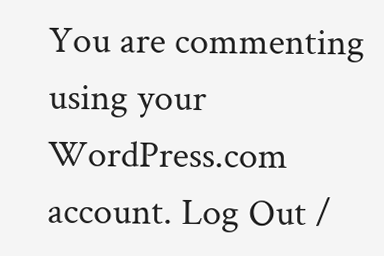You are commenting using your WordPress.com account. Log Out /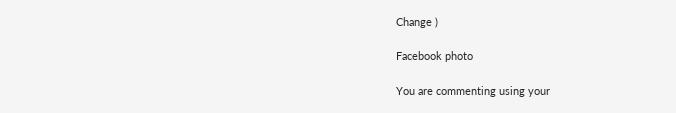Change )

Facebook photo

You are commenting using your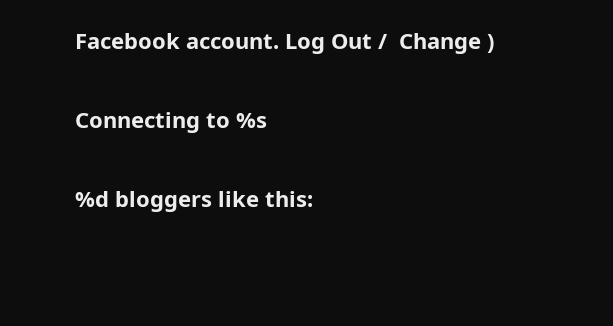Facebook account. Log Out /  Change )

Connecting to %s

%d bloggers like this: